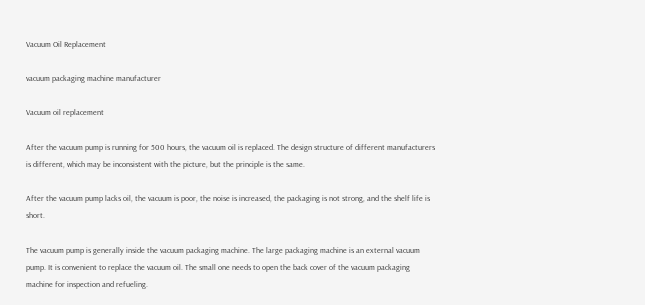Vacuum Oil Replacement

vacuum packaging machine manufacturer

Vacuum oil replacement

After the vacuum pump is running for 500 hours, the vacuum oil is replaced. The design structure of different manufacturers is different, which may be inconsistent with the picture, but the principle is the same.

After the vacuum pump lacks oil, the vacuum is poor, the noise is increased, the packaging is not strong, and the shelf life is short.

The vacuum pump is generally inside the vacuum packaging machine. The large packaging machine is an external vacuum pump. It is convenient to replace the vacuum oil. The small one needs to open the back cover of the vacuum packaging machine for inspection and refueling.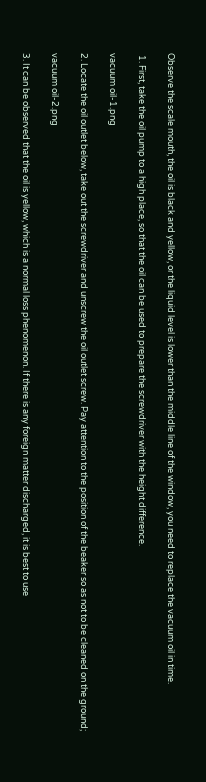Observe the scale mouth, the oil is black and yellow, or the liquid level is lower than the middle line of the window, you need to replace the vacuum oil in time.

 1. First, take the oil pump to a high place, so that the oil can be used to prepare the screwdriver with the height difference.

vacuum oil-1.png

2. Locate the oil outlet below, take out the screwdriver and unscrew the oil outlet screw. Pay attention to the position of the beaker so as not to be cleaned on the ground;

vacuum oil-2.png

3. It can be observed that the oil is yellow, which is a normal loss phenomenon. If there is any foreign matter discharged, it is best to use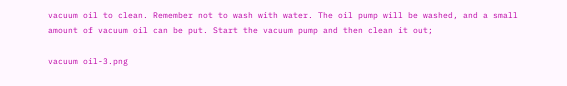vacuum oil to clean. Remember not to wash with water. The oil pump will be washed, and a small amount of vacuum oil can be put. Start the vacuum pump and then clean it out;

vacuum oil-3.png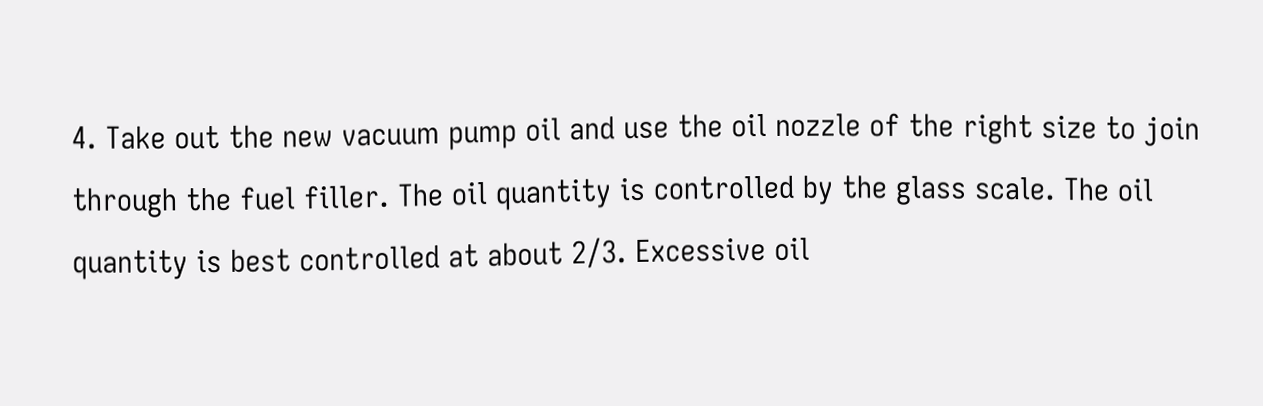4. Take out the new vacuum pump oil and use the oil nozzle of the right size to join through the fuel filler. The oil quantity is controlled by the glass scale. The oil quantity is best controlled at about 2/3. Excessive oil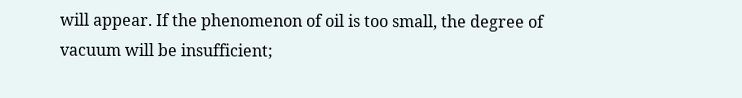will appear. If the phenomenon of oil is too small, the degree of vacuum will be insufficient;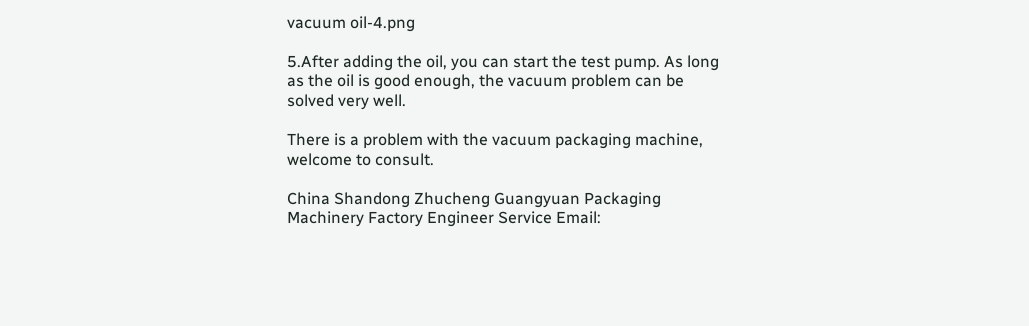vacuum oil-4.png

5.After adding the oil, you can start the test pump. As long as the oil is good enough, the vacuum problem can be solved very well.

There is a problem with the vacuum packaging machine, welcome to consult.

China Shandong Zhucheng Guangyuan Packaging Machinery Factory Engineer Service Email: